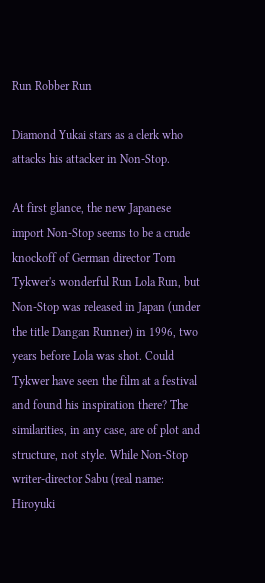Run Robber Run

Diamond Yukai stars as a clerk who attacks his attacker in Non-Stop.

At first glance, the new Japanese import Non-Stop seems to be a crude knockoff of German director Tom Tykwer's wonderful Run Lola Run, but Non-Stop was released in Japan (under the title Dangan Runner) in 1996, two years before Lola was shot. Could Tykwer have seen the film at a festival and found his inspiration there? The similarities, in any case, are of plot and structure, not style. While Non-Stop writer-director Sabu (real name: Hiroyuki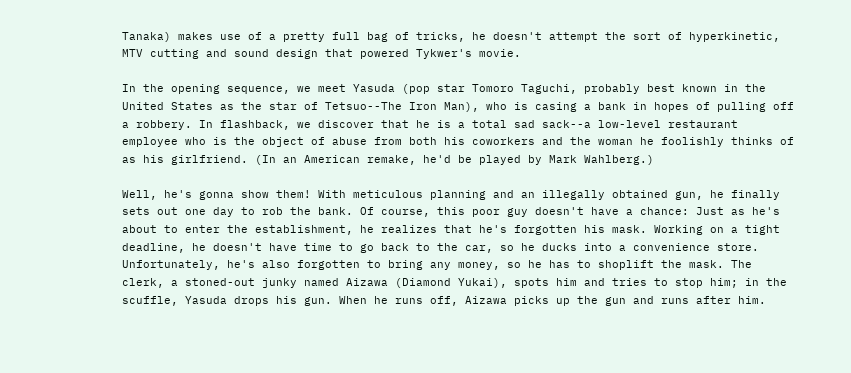Tanaka) makes use of a pretty full bag of tricks, he doesn't attempt the sort of hyperkinetic, MTV cutting and sound design that powered Tykwer's movie.

In the opening sequence, we meet Yasuda (pop star Tomoro Taguchi, probably best known in the United States as the star of Tetsuo--The Iron Man), who is casing a bank in hopes of pulling off a robbery. In flashback, we discover that he is a total sad sack--a low-level restaurant employee who is the object of abuse from both his coworkers and the woman he foolishly thinks of as his girlfriend. (In an American remake, he'd be played by Mark Wahlberg.)

Well, he's gonna show them! With meticulous planning and an illegally obtained gun, he finally sets out one day to rob the bank. Of course, this poor guy doesn't have a chance: Just as he's about to enter the establishment, he realizes that he's forgotten his mask. Working on a tight deadline, he doesn't have time to go back to the car, so he ducks into a convenience store. Unfortunately, he's also forgotten to bring any money, so he has to shoplift the mask. The clerk, a stoned-out junky named Aizawa (Diamond Yukai), spots him and tries to stop him; in the scuffle, Yasuda drops his gun. When he runs off, Aizawa picks up the gun and runs after him.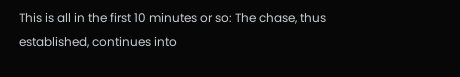This is all in the first 10 minutes or so: The chase, thus established, continues into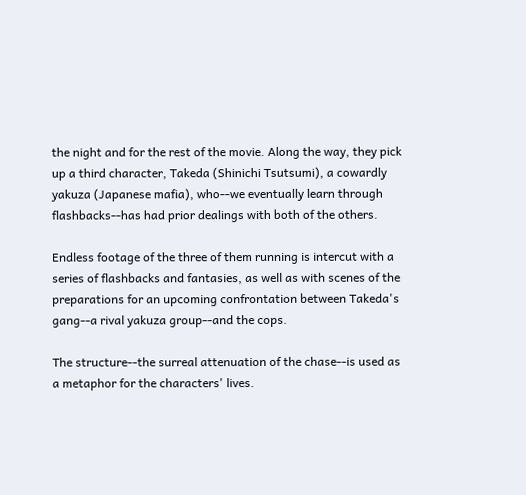the night and for the rest of the movie. Along the way, they pick up a third character, Takeda (Shinichi Tsutsumi), a cowardly yakuza (Japanese mafia), who--we eventually learn through flashbacks--has had prior dealings with both of the others.

Endless footage of the three of them running is intercut with a series of flashbacks and fantasies, as well as with scenes of the preparations for an upcoming confrontation between Takeda's gang--a rival yakuza group--and the cops.

The structure--the surreal attenuation of the chase--is used as a metaphor for the characters' lives.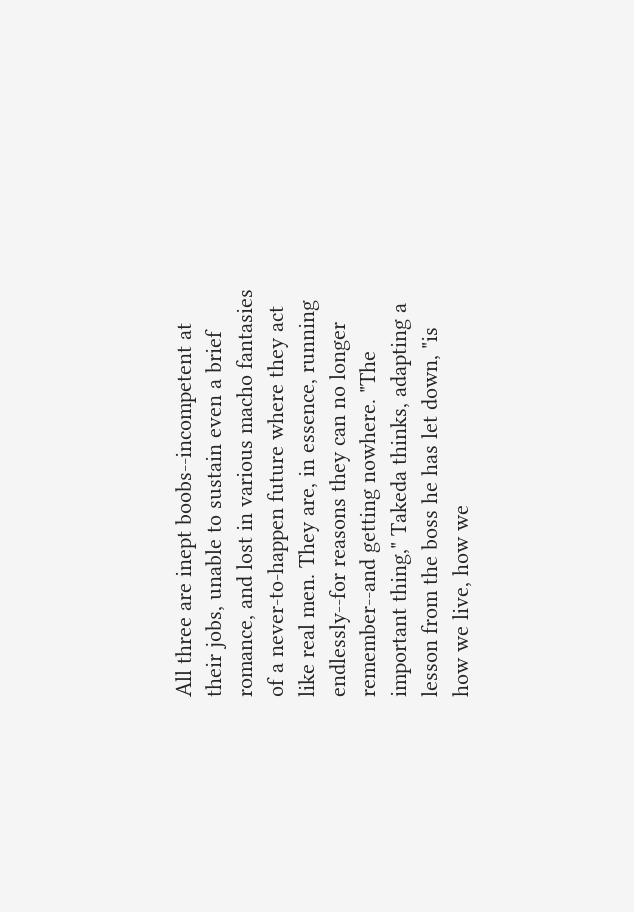All three are inept boobs--incompetent at their jobs, unable to sustain even a brief romance, and lost in various macho fantasies of a never-to-happen future where they act like real men. They are, in essence, running endlessly--for reasons they can no longer remember--and getting nowhere. "The important thing," Takeda thinks, adapting a lesson from the boss he has let down, "is how we live, how we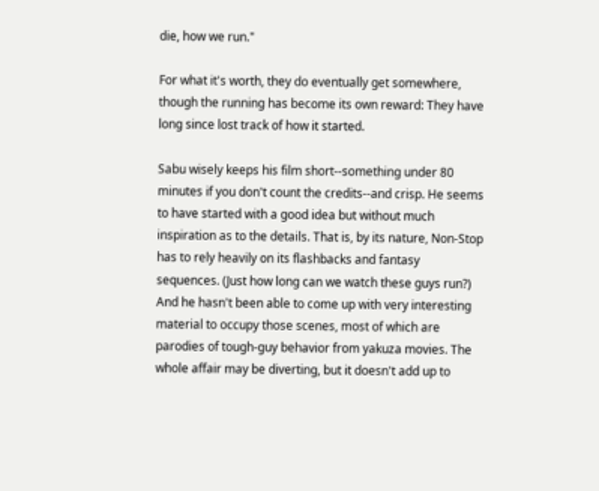die, how we run."

For what it's worth, they do eventually get somewhere, though the running has become its own reward: They have long since lost track of how it started.

Sabu wisely keeps his film short--something under 80 minutes if you don't count the credits--and crisp. He seems to have started with a good idea but without much inspiration as to the details. That is, by its nature, Non-Stop has to rely heavily on its flashbacks and fantasy sequences. (Just how long can we watch these guys run?) And he hasn't been able to come up with very interesting material to occupy those scenes, most of which are parodies of tough-guy behavior from yakuza movies. The whole affair may be diverting, but it doesn't add up to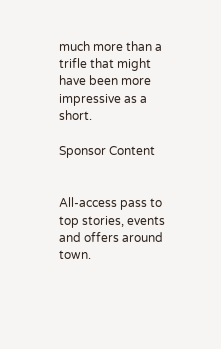much more than a trifle that might have been more impressive as a short.

Sponsor Content


All-access pass to top stories, events and offers around town.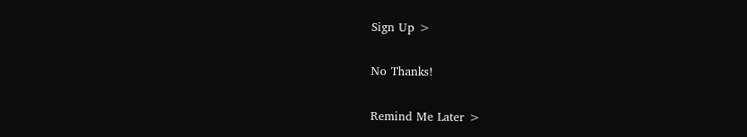Sign Up >

No Thanks!

Remind Me Later >